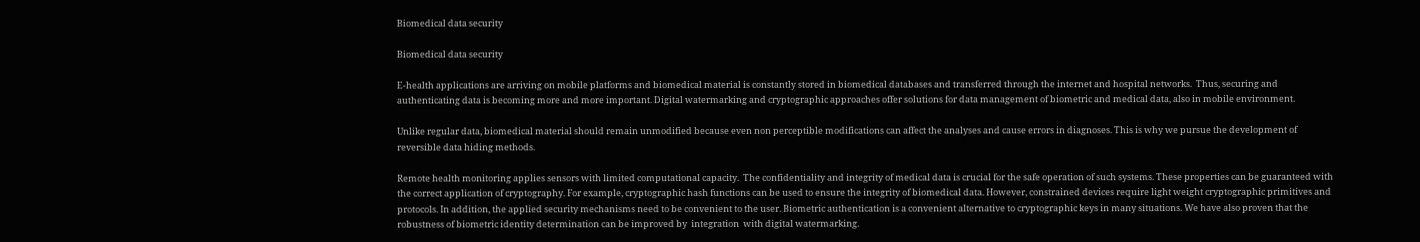Biomedical data security

Biomedical data security

E-health applications are arriving on mobile platforms and biomedical material is constantly stored in biomedical databases and transferred through the internet and hospital networks.  Thus, securing and authenticating data is becoming more and more important. Digital watermarking and cryptographic approaches offer solutions for data management of biometric and medical data, also in mobile environment.

Unlike regular data, biomedical material should remain unmodified because even non perceptible modifications can affect the analyses and cause errors in diagnoses. This is why we pursue the development of reversible data hiding methods.

Remote health monitoring applies sensors with limited computational capacity.  The confidentiality and integrity of medical data is crucial for the safe operation of such systems. These properties can be guaranteed with the correct application of cryptography. For example, cryptographic hash functions can be used to ensure the integrity of biomedical data. However, constrained devices require light weight cryptographic primitives and protocols. In addition, the applied security mechanisms need to be convenient to the user. Biometric authentication is a convenient alternative to cryptographic keys in many situations. We have also proven that the robustness of biometric identity determination can be improved by  integration  with digital watermarking.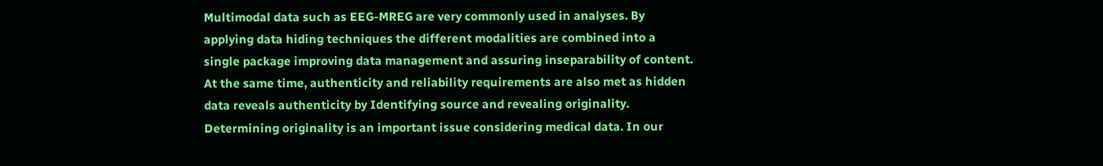Multimodal data such as EEG-MREG are very commonly used in analyses. By applying data hiding techniques the different modalities are combined into a single package improving data management and assuring inseparability of content. At the same time, authenticity and reliability requirements are also met as hidden data reveals authenticity by Identifying source and revealing originality. Determining originality is an important issue considering medical data. In our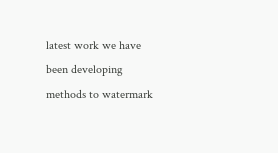latest work we have been developing methods to watermark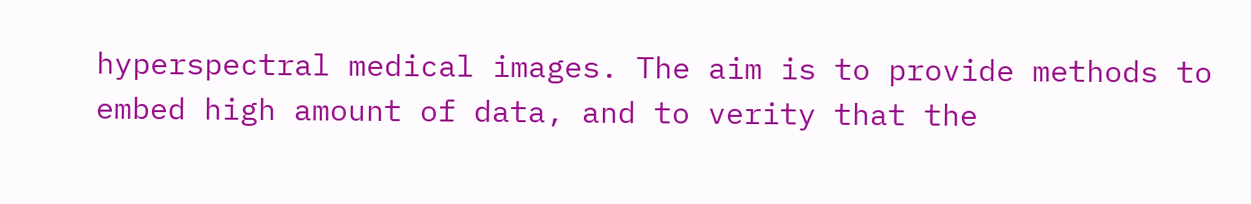hyperspectral medical images. The aim is to provide methods to embed high amount of data, and to verity that the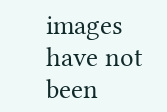images have not been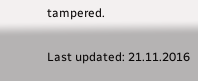tampered.

Last updated: 21.11.2016